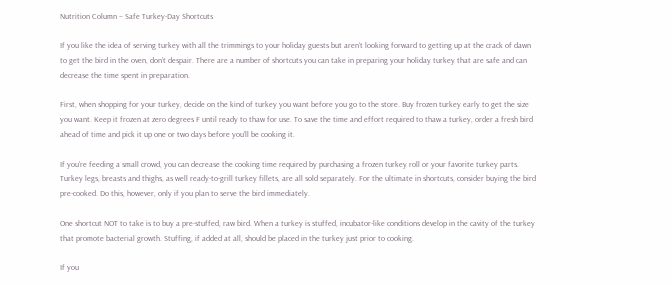Nutrition Column – Safe Turkey-Day Shortcuts

If you like the idea of serving turkey with all the trimmings to your holiday guests but aren’t looking forward to getting up at the crack of dawn to get the bird in the oven, don’t despair. There are a number of shortcuts you can take in preparing your holiday turkey that are safe and can decrease the time spent in preparation.

First, when shopping for your turkey, decide on the kind of turkey you want before you go to the store. Buy frozen turkey early to get the size you want. Keep it frozen at zero degrees F until ready to thaw for use. To save the time and effort required to thaw a turkey, order a fresh bird ahead of time and pick it up one or two days before you’ll be cooking it.

If you’re feeding a small crowd, you can decrease the cooking time required by purchasing a frozen turkey roll or your favorite turkey parts. Turkey legs, breasts and thighs, as well ready-to-grill turkey fillets, are all sold separately. For the ultimate in shortcuts, consider buying the bird pre-cooked. Do this, however, only if you plan to serve the bird immediately.

One shortcut NOT to take is to buy a pre-stuffed, raw bird. When a turkey is stuffed, incubator-like conditions develop in the cavity of the turkey that promote bacterial growth. Stuffing, if added at all, should be placed in the turkey just prior to cooking.

If you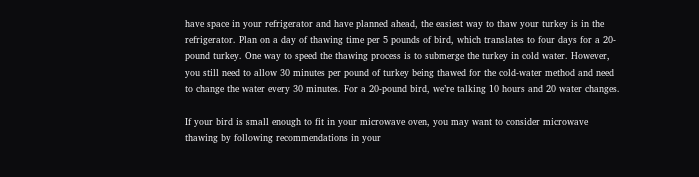have space in your refrigerator and have planned ahead, the easiest way to thaw your turkey is in the refrigerator. Plan on a day of thawing time per 5 pounds of bird, which translates to four days for a 20-pound turkey. One way to speed the thawing process is to submerge the turkey in cold water. However, you still need to allow 30 minutes per pound of turkey being thawed for the cold-water method and need to change the water every 30 minutes. For a 20-pound bird, we’re talking 10 hours and 20 water changes.

If your bird is small enough to fit in your microwave oven, you may want to consider microwave thawing by following recommendations in your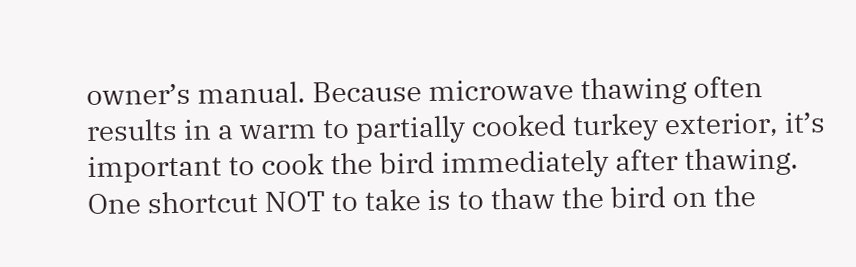owner’s manual. Because microwave thawing often results in a warm to partially cooked turkey exterior, it’s important to cook the bird immediately after thawing. One shortcut NOT to take is to thaw the bird on the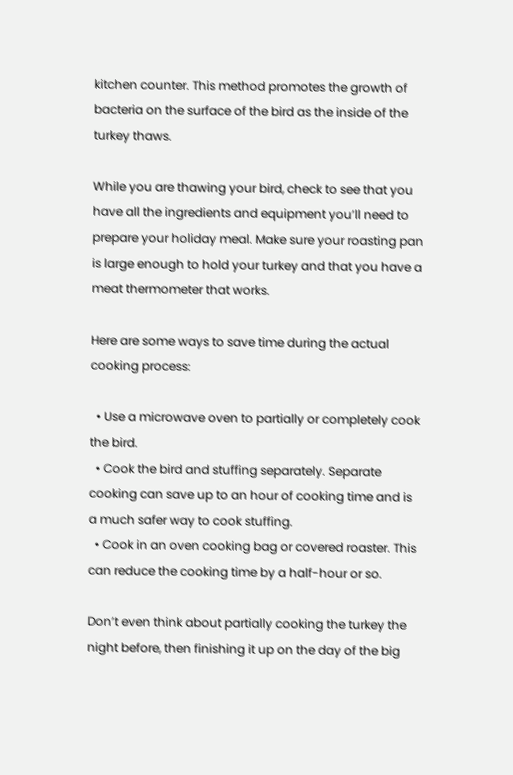kitchen counter. This method promotes the growth of bacteria on the surface of the bird as the inside of the turkey thaws.

While you are thawing your bird, check to see that you have all the ingredients and equipment you’ll need to prepare your holiday meal. Make sure your roasting pan is large enough to hold your turkey and that you have a meat thermometer that works.

Here are some ways to save time during the actual cooking process:

  • Use a microwave oven to partially or completely cook the bird.
  • Cook the bird and stuffing separately. Separate cooking can save up to an hour of cooking time and is a much safer way to cook stuffing.
  • Cook in an oven cooking bag or covered roaster. This can reduce the cooking time by a half-hour or so.

Don’t even think about partially cooking the turkey the night before, then finishing it up on the day of the big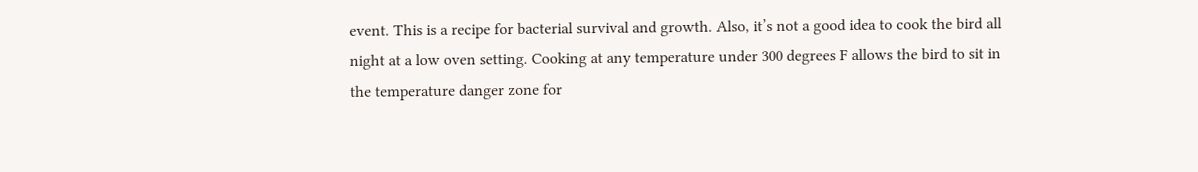event. This is a recipe for bacterial survival and growth. Also, it’s not a good idea to cook the bird all night at a low oven setting. Cooking at any temperature under 300 degrees F allows the bird to sit in the temperature danger zone for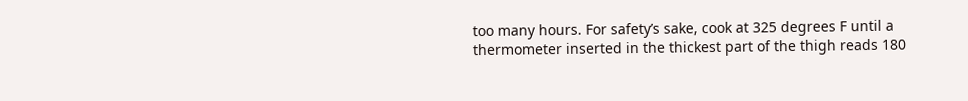too many hours. For safety’s sake, cook at 325 degrees F until a thermometer inserted in the thickest part of the thigh reads 180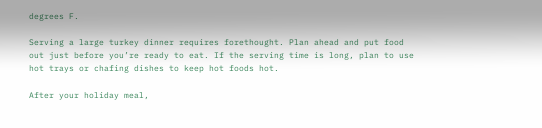degrees F.

Serving a large turkey dinner requires forethought. Plan ahead and put food out just before you’re ready to eat. If the serving time is long, plan to use hot trays or chafing dishes to keep hot foods hot.

After your holiday meal,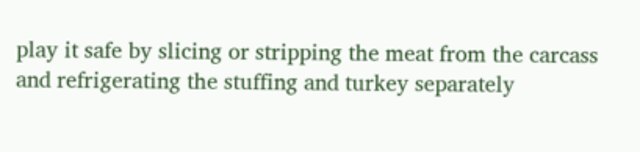play it safe by slicing or stripping the meat from the carcass and refrigerating the stuffing and turkey separately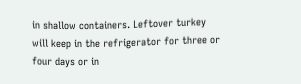in shallow containers. Leftover turkey will keep in the refrigerator for three or four days or in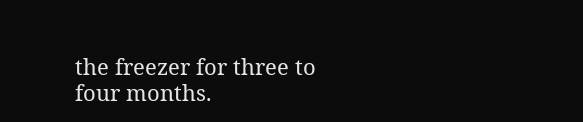the freezer for three to four months.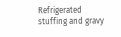Refrigerated stuffing and gravy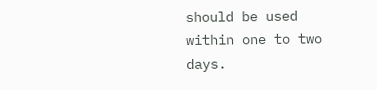should be used within one to two days.